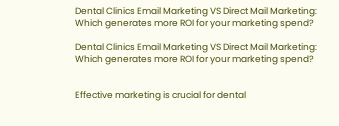Dental Clinics Email Marketing VS Direct Mail Marketing: Which generates more ROI for your marketing spend?

Dental Clinics Email Marketing VS Direct Mail Marketing: Which generates more ROI for your marketing spend?


Effective marketing is crucial for dental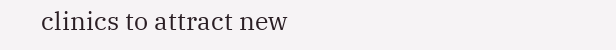clinics to attract new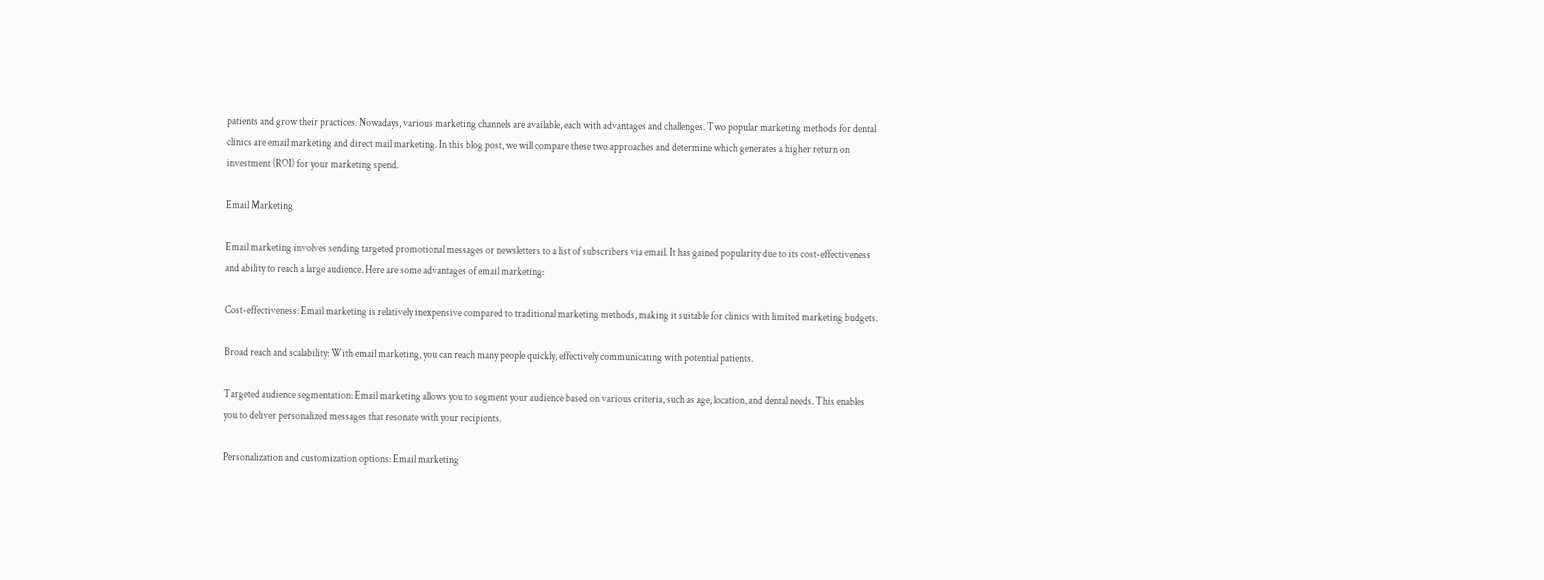patients and grow their practices. Nowadays, various marketing channels are available, each with advantages and challenges. Two popular marketing methods for dental clinics are email marketing and direct mail marketing. In this blog post, we will compare these two approaches and determine which generates a higher return on investment (ROI) for your marketing spend.

Email Marketing

Email marketing involves sending targeted promotional messages or newsletters to a list of subscribers via email. It has gained popularity due to its cost-effectiveness and ability to reach a large audience. Here are some advantages of email marketing:

Cost-effectiveness: Email marketing is relatively inexpensive compared to traditional marketing methods, making it suitable for clinics with limited marketing budgets.

Broad reach and scalability: With email marketing, you can reach many people quickly, effectively communicating with potential patients.

Targeted audience segmentation: Email marketing allows you to segment your audience based on various criteria, such as age, location, and dental needs. This enables you to deliver personalized messages that resonate with your recipients.

Personalization and customization options: Email marketing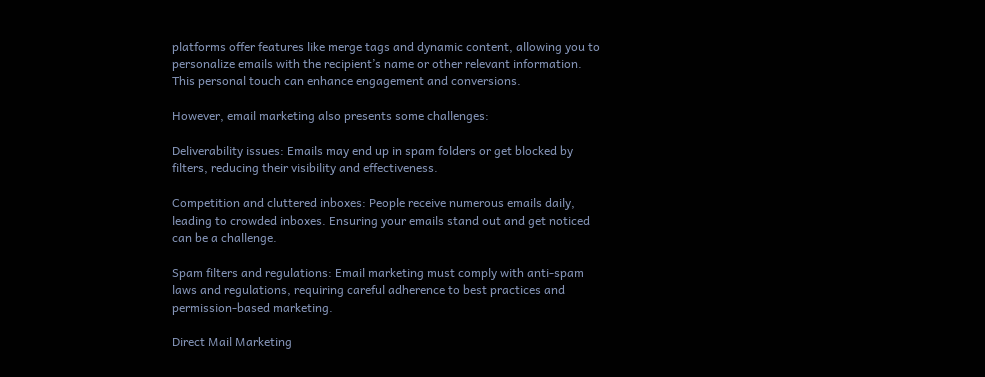platforms offer features like merge tags and dynamic content, allowing you to personalize emails with the recipient’s name or other relevant information. This personal touch can enhance engagement and conversions.

However, email marketing also presents some challenges:

Deliverability issues: Emails may end up in spam folders or get blocked by filters, reducing their visibility and effectiveness.

Competition and cluttered inboxes: People receive numerous emails daily, leading to crowded inboxes. Ensuring your emails stand out and get noticed can be a challenge.

Spam filters and regulations: Email marketing must comply with anti-spam laws and regulations, requiring careful adherence to best practices and permission-based marketing.

Direct Mail Marketing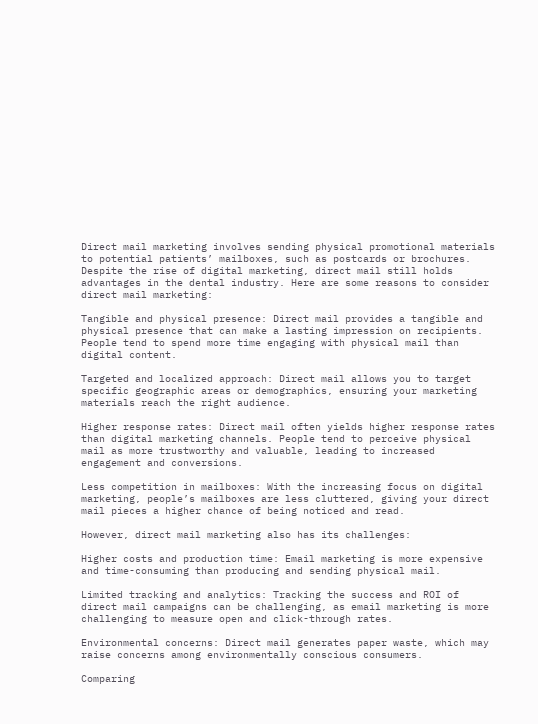Direct mail marketing involves sending physical promotional materials to potential patients’ mailboxes, such as postcards or brochures. Despite the rise of digital marketing, direct mail still holds advantages in the dental industry. Here are some reasons to consider direct mail marketing:

Tangible and physical presence: Direct mail provides a tangible and physical presence that can make a lasting impression on recipients. People tend to spend more time engaging with physical mail than digital content.

Targeted and localized approach: Direct mail allows you to target specific geographic areas or demographics, ensuring your marketing materials reach the right audience.

Higher response rates: Direct mail often yields higher response rates than digital marketing channels. People tend to perceive physical mail as more trustworthy and valuable, leading to increased engagement and conversions.

Less competition in mailboxes: With the increasing focus on digital marketing, people’s mailboxes are less cluttered, giving your direct mail pieces a higher chance of being noticed and read.

However, direct mail marketing also has its challenges:

Higher costs and production time: Email marketing is more expensive and time-consuming than producing and sending physical mail.

Limited tracking and analytics: Tracking the success and ROI of direct mail campaigns can be challenging, as email marketing is more challenging to measure open and click-through rates.

Environmental concerns: Direct mail generates paper waste, which may raise concerns among environmentally conscious consumers.

Comparing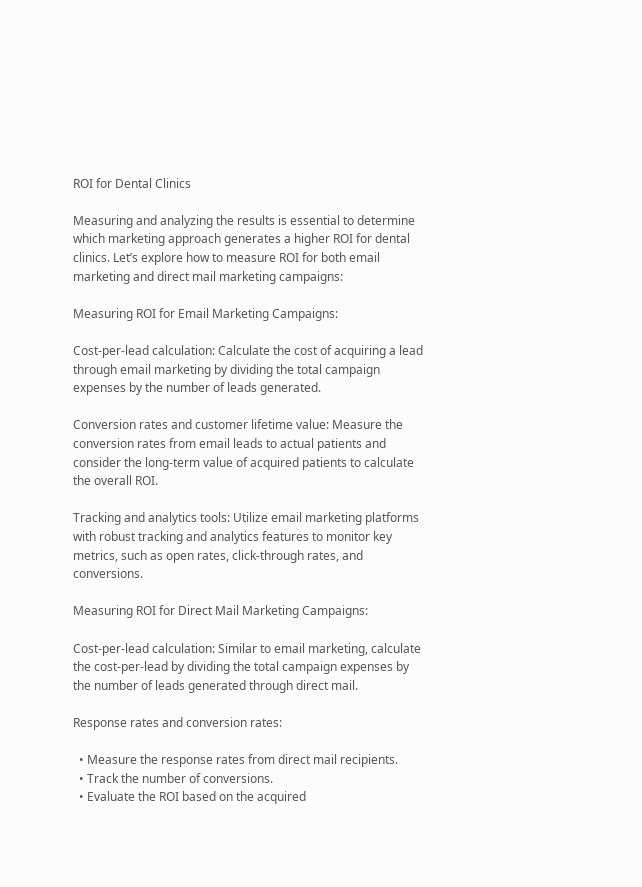ROI for Dental Clinics

Measuring and analyzing the results is essential to determine which marketing approach generates a higher ROI for dental clinics. Let’s explore how to measure ROI for both email marketing and direct mail marketing campaigns:

Measuring ROI for Email Marketing Campaigns:

Cost-per-lead calculation: Calculate the cost of acquiring a lead through email marketing by dividing the total campaign expenses by the number of leads generated.

Conversion rates and customer lifetime value: Measure the conversion rates from email leads to actual patients and consider the long-term value of acquired patients to calculate the overall ROI.

Tracking and analytics tools: Utilize email marketing platforms with robust tracking and analytics features to monitor key metrics, such as open rates, click-through rates, and conversions.

Measuring ROI for Direct Mail Marketing Campaigns:

Cost-per-lead calculation: Similar to email marketing, calculate the cost-per-lead by dividing the total campaign expenses by the number of leads generated through direct mail.

Response rates and conversion rates:

  • Measure the response rates from direct mail recipients.
  • Track the number of conversions.
  • Evaluate the ROI based on the acquired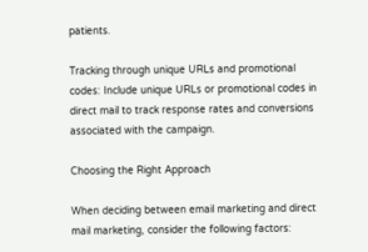patients.

Tracking through unique URLs and promotional codes: Include unique URLs or promotional codes in direct mail to track response rates and conversions associated with the campaign.

Choosing the Right Approach

When deciding between email marketing and direct mail marketing, consider the following factors: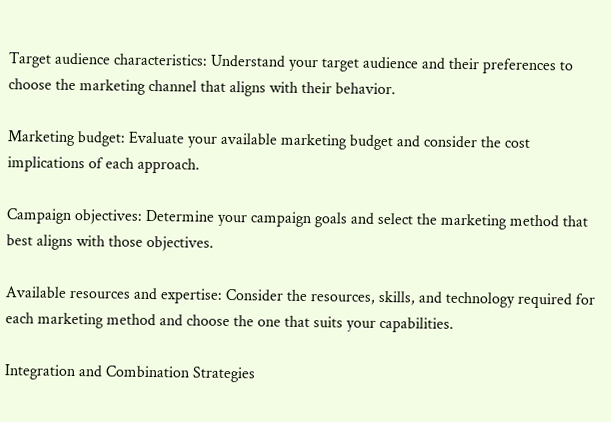Target audience characteristics: Understand your target audience and their preferences to choose the marketing channel that aligns with their behavior.

Marketing budget: Evaluate your available marketing budget and consider the cost implications of each approach.

Campaign objectives: Determine your campaign goals and select the marketing method that best aligns with those objectives.

Available resources and expertise: Consider the resources, skills, and technology required for each marketing method and choose the one that suits your capabilities.

Integration and Combination Strategies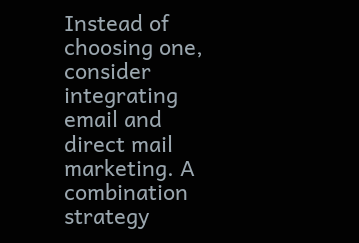Instead of choosing one, consider integrating email and direct mail marketing. A combination strategy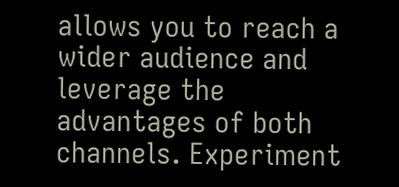allows you to reach a wider audience and leverage the advantages of both channels. Experiment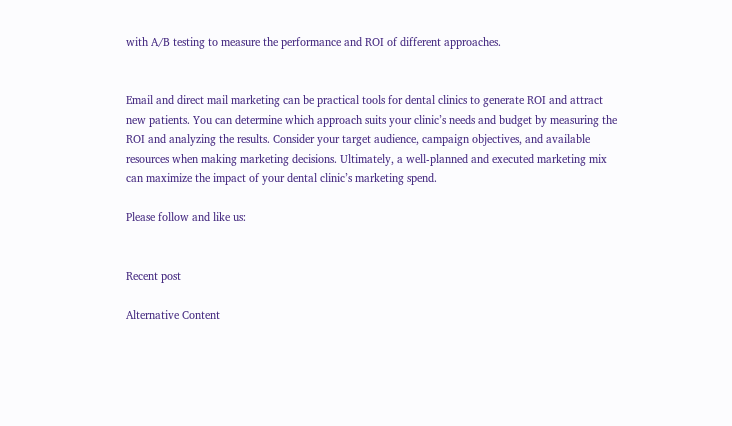with A/B testing to measure the performance and ROI of different approaches.


Email and direct mail marketing can be practical tools for dental clinics to generate ROI and attract new patients. You can determine which approach suits your clinic’s needs and budget by measuring the ROI and analyzing the results. Consider your target audience, campaign objectives, and available resources when making marketing decisions. Ultimately, a well-planned and executed marketing mix can maximize the impact of your dental clinic’s marketing spend.

Please follow and like us:


Recent post

Alternative Content